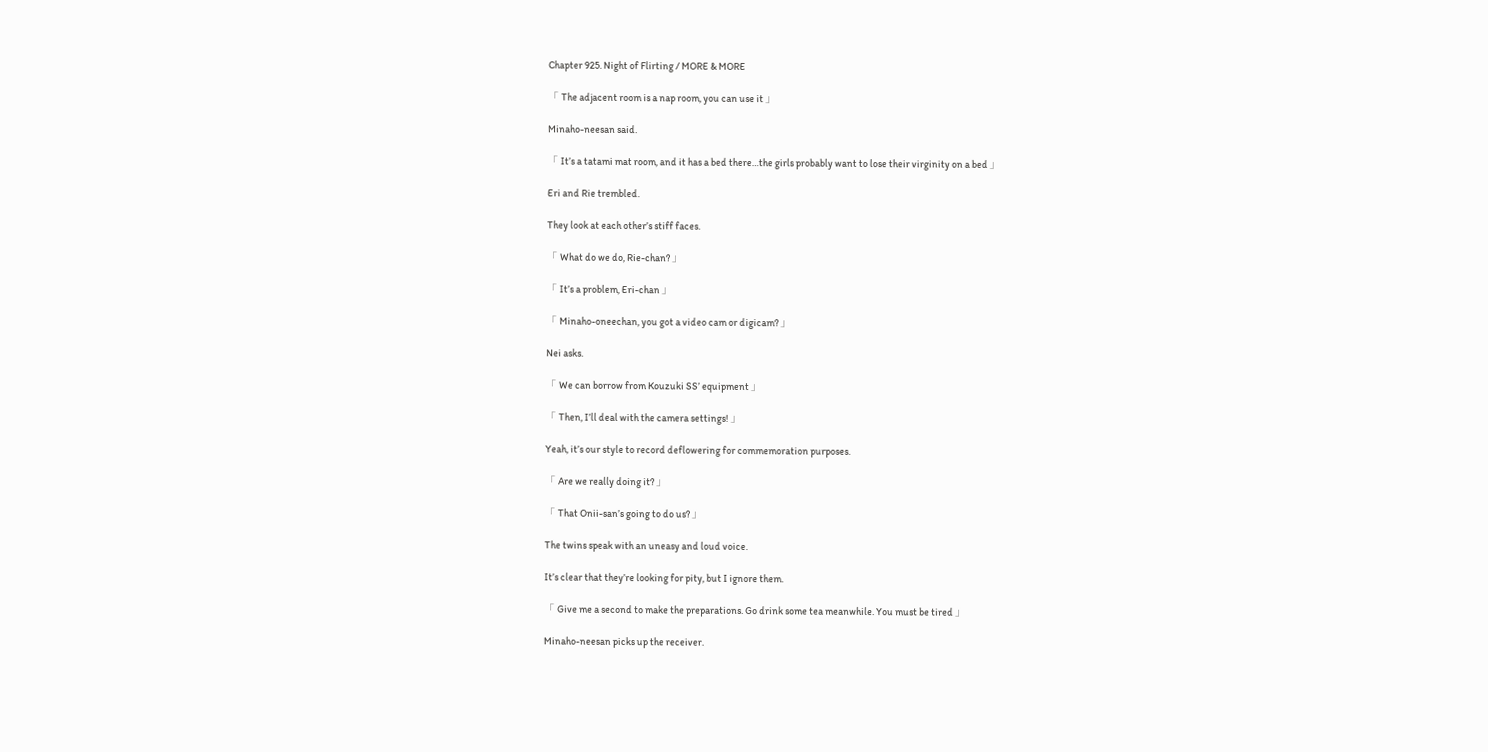Chapter 925. Night of Flirting / MORE & MORE

「 The adjacent room is a nap room, you can use it 」

Minaho-neesan said.

「 It’s a tatami mat room, and it has a bed there…the girls probably want to lose their virginity on a bed 」

Eri and Rie trembled.

They look at each other’s stiff faces.

「 What do we do, Rie-chan? 」

「 It’s a problem, Eri-chan 」

「 Minaho-oneechan, you got a video cam or digicam? 」

Nei asks.

「 We can borrow from Kouzuki SS’ equipment 」

「 Then, I’ll deal with the camera settings! 」

Yeah, it’s our style to record deflowering for commemoration purposes.

「 Are we really doing it? 」

「 That Onii-san’s going to do us? 」

The twins speak with an uneasy and loud voice.

It’s clear that they’re looking for pity, but I ignore them.

「 Give me a second to make the preparations. Go drink some tea meanwhile. You must be tired 」

Minaho-neesan picks up the receiver.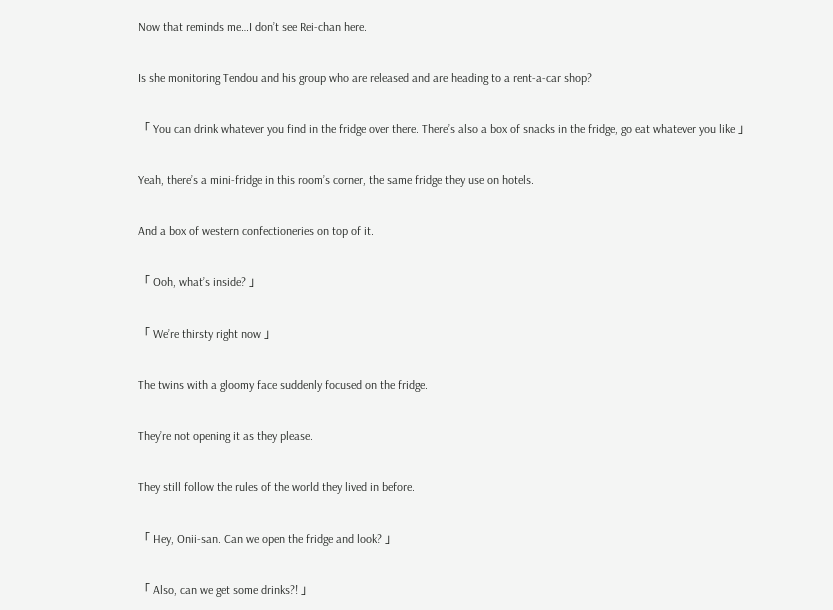Now that reminds me…I don’t see Rei-chan here.

Is she monitoring Tendou and his group who are released and are heading to a rent-a-car shop?

「 You can drink whatever you find in the fridge over there. There’s also a box of snacks in the fridge, go eat whatever you like 」

Yeah, there’s a mini-fridge in this room’s corner, the same fridge they use on hotels.

And a box of western confectioneries on top of it.

「 Ooh, what’s inside? 」

「 We’re thirsty right now 」

The twins with a gloomy face suddenly focused on the fridge.

They’re not opening it as they please.

They still follow the rules of the world they lived in before.

「 Hey, Onii-san. Can we open the fridge and look? 」

「 Also, can we get some drinks?! 」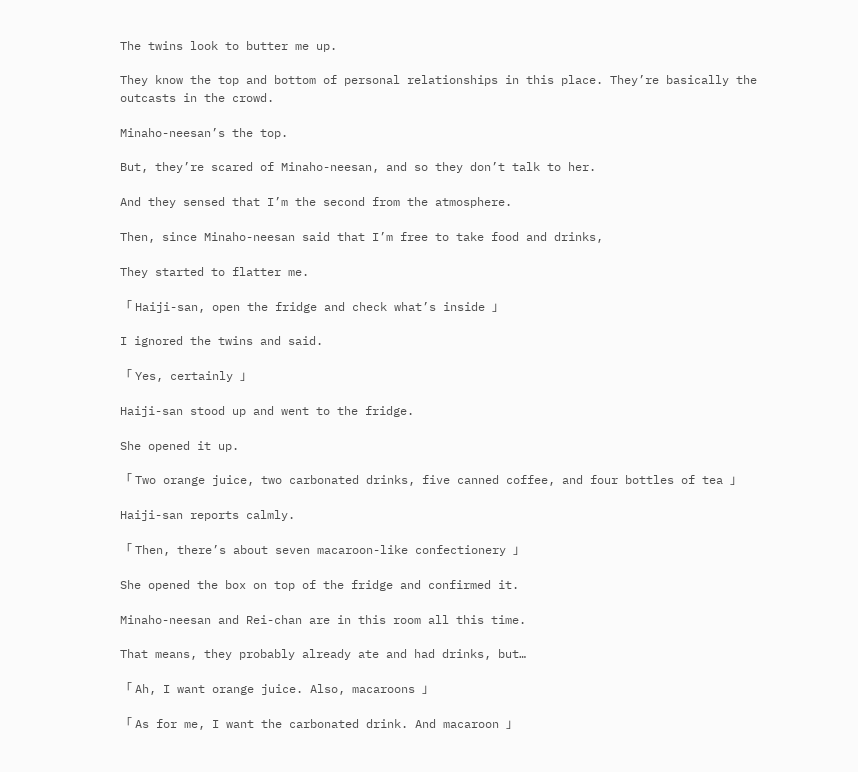The twins look to butter me up.

They know the top and bottom of personal relationships in this place. They’re basically the outcasts in the crowd.

Minaho-neesan’s the top.

But, they’re scared of Minaho-neesan, and so they don’t talk to her.

And they sensed that I’m the second from the atmosphere.

Then, since Minaho-neesan said that I’m free to take food and drinks,

They started to flatter me.

「 Haiji-san, open the fridge and check what’s inside 」

I ignored the twins and said.

「 Yes, certainly 」

Haiji-san stood up and went to the fridge.

She opened it up.

「 Two orange juice, two carbonated drinks, five canned coffee, and four bottles of tea 」

Haiji-san reports calmly.

「 Then, there’s about seven macaroon-like confectionery 」

She opened the box on top of the fridge and confirmed it.

Minaho-neesan and Rei-chan are in this room all this time.

That means, they probably already ate and had drinks, but…

「 Ah, I want orange juice. Also, macaroons 」

「 As for me, I want the carbonated drink. And macaroon 」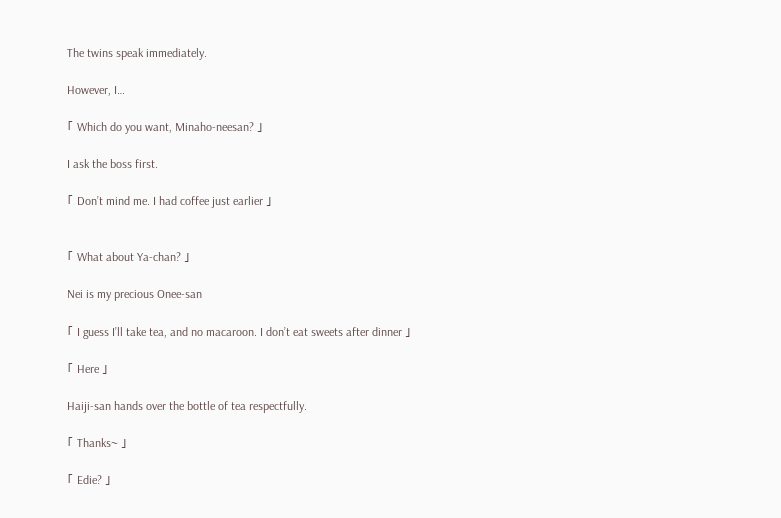The twins speak immediately.

However, I…

「 Which do you want, Minaho-neesan? 」

I ask the boss first.

「 Don’t mind me. I had coffee just earlier 」


「 What about Ya-chan? 」

Nei is my precious Onee-san

「 I guess I’ll take tea, and no macaroon. I don’t eat sweets after dinner 」

「 Here 」

Haiji-san hands over the bottle of tea respectfully.

「 Thanks~ 」

「 Edie? 」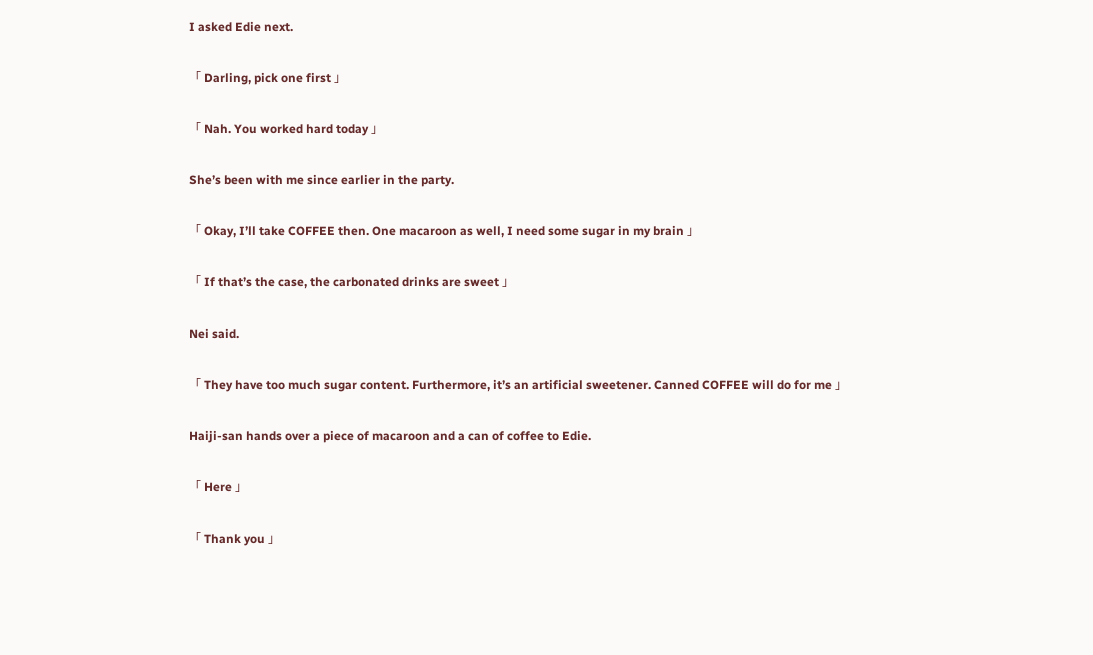I asked Edie next.

「 Darling, pick one first 」

「 Nah. You worked hard today 」

She’s been with me since earlier in the party.

「 Okay, I’ll take COFFEE then. One macaroon as well, I need some sugar in my brain 」

「 If that’s the case, the carbonated drinks are sweet 」

Nei said.

「 They have too much sugar content. Furthermore, it’s an artificial sweetener. Canned COFFEE will do for me 」

Haiji-san hands over a piece of macaroon and a can of coffee to Edie.

「 Here 」

「 Thank you 」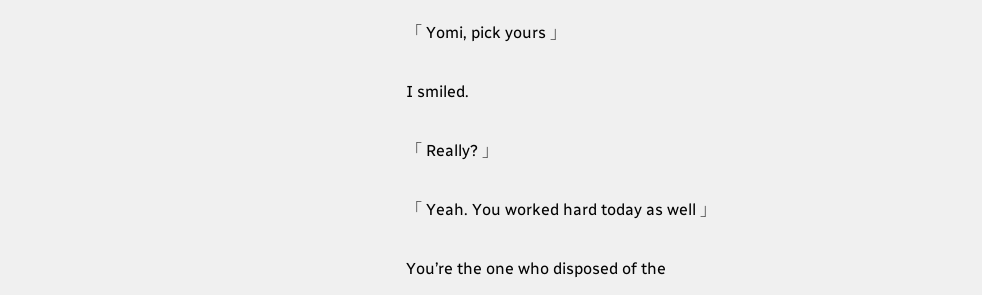「 Yomi, pick yours 」

I smiled.

「 Really? 」

「 Yeah. You worked hard today as well 」

You’re the one who disposed of the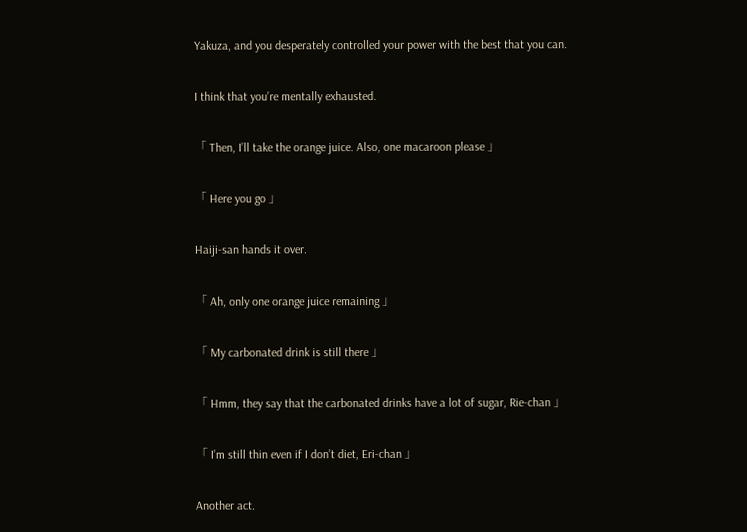Yakuza, and you desperately controlled your power with the best that you can.

I think that you’re mentally exhausted.

「 Then, I’ll take the orange juice. Also, one macaroon please 」

「 Here you go 」

Haiji-san hands it over.

「 Ah, only one orange juice remaining 」

「 My carbonated drink is still there 」

「 Hmm, they say that the carbonated drinks have a lot of sugar, Rie-chan 」

「 I’m still thin even if I don’t diet, Eri-chan 」

Another act.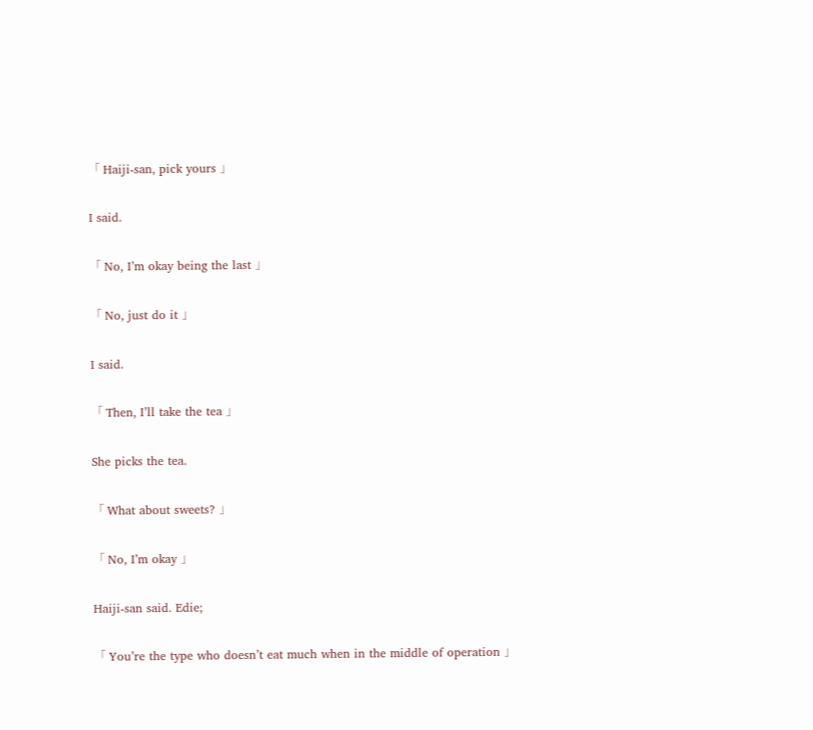「 Haiji-san, pick yours 」

I said.

「 No, I’m okay being the last 」

「 No, just do it 」

I said.

「 Then, I’ll take the tea 」

She picks the tea.

「 What about sweets? 」

「 No, I’m okay 」

Haiji-san said. Edie;

「 You’re the type who doesn’t eat much when in the middle of operation 」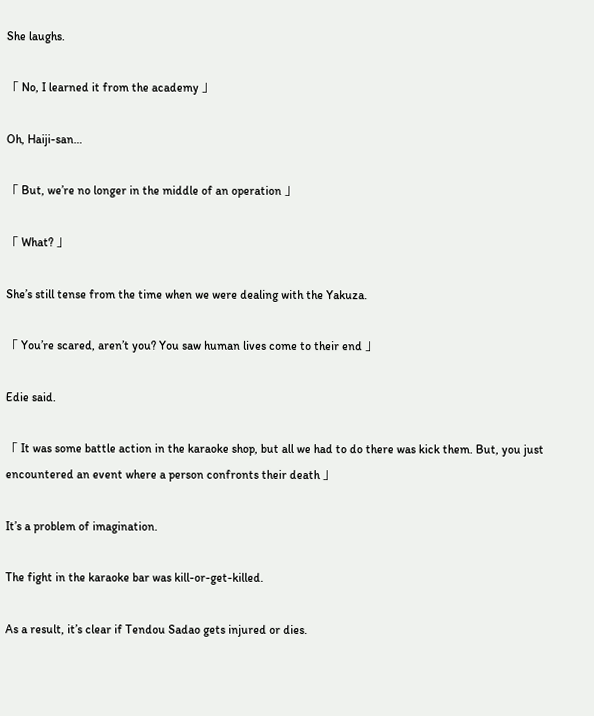She laughs.

「 No, I learned it from the academy 」

Oh, Haiji-san…

「 But, we’re no longer in the middle of an operation 」

「 What? 」

She’s still tense from the time when we were dealing with the Yakuza.

「 You’re scared, aren’t you? You saw human lives come to their end 」

Edie said.

「 It was some battle action in the karaoke shop, but all we had to do there was kick them. But, you just encountered an event where a person confronts their death 」

It’s a problem of imagination.

The fight in the karaoke bar was kill-or-get-killed.

As a result, it’s clear if Tendou Sadao gets injured or dies.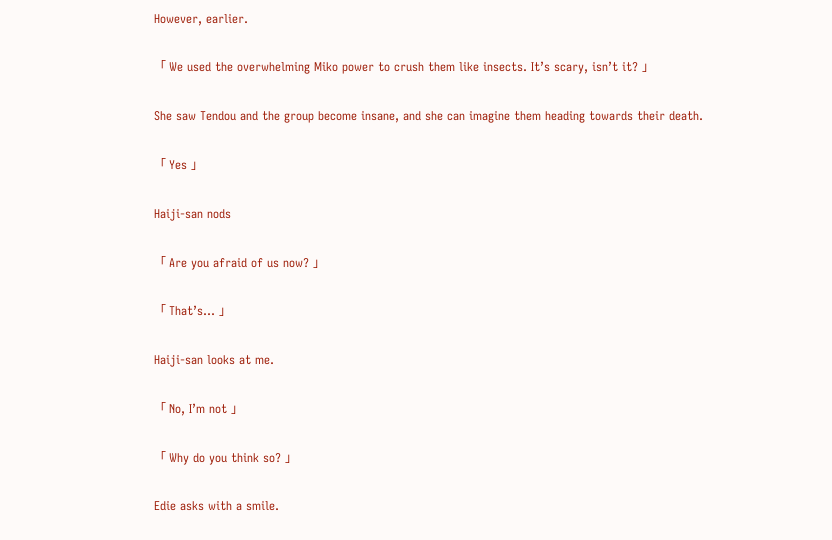However, earlier.

「 We used the overwhelming Miko power to crush them like insects. It’s scary, isn’t it? 」

She saw Tendou and the group become insane, and she can imagine them heading towards their death.

「 Yes 」

Haiji-san nods

「 Are you afraid of us now? 」

「 That’s… 」

Haiji-san looks at me.

「 No, I’m not 」

「 Why do you think so? 」

Edie asks with a smile.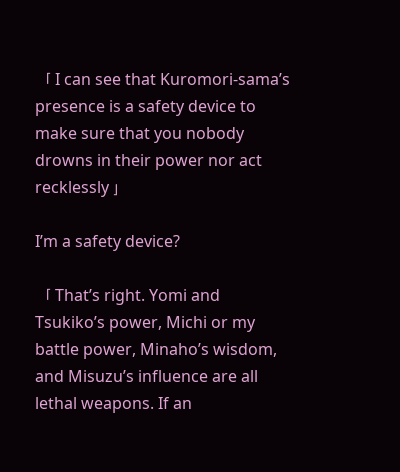「 I can see that Kuromori-sama’s presence is a safety device to make sure that you nobody drowns in their power nor act recklessly 」

I’m a safety device?

「 That’s right. Yomi and Tsukiko’s power, Michi or my battle power, Minaho’s wisdom, and Misuzu’s influence are all lethal weapons. If an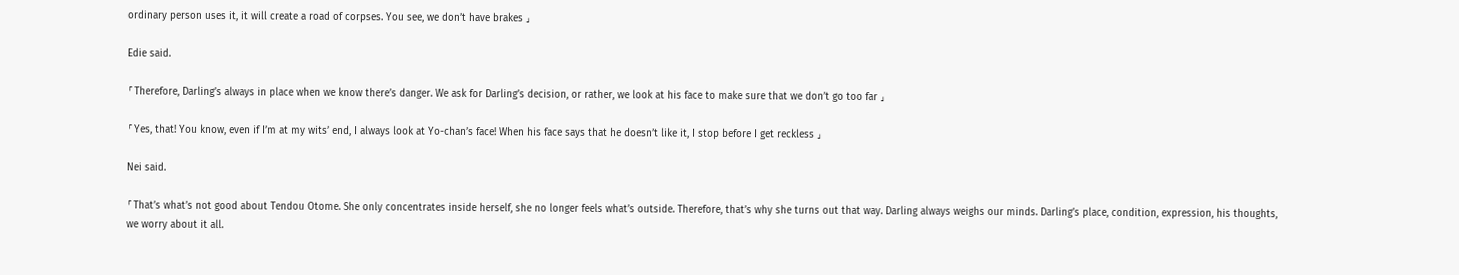ordinary person uses it, it will create a road of corpses. You see, we don’t have brakes 」

Edie said.

「 Therefore, Darling’s always in place when we know there’s danger. We ask for Darling’s decision, or rather, we look at his face to make sure that we don’t go too far 」

「 Yes, that! You know, even if I’m at my wits’ end, I always look at Yo-chan’s face! When his face says that he doesn’t like it, I stop before I get reckless 」

Nei said.

「 That’s what’s not good about Tendou Otome. She only concentrates inside herself, she no longer feels what’s outside. Therefore, that’s why she turns out that way. Darling always weighs our minds. Darling’s place, condition, expression, his thoughts, we worry about it all.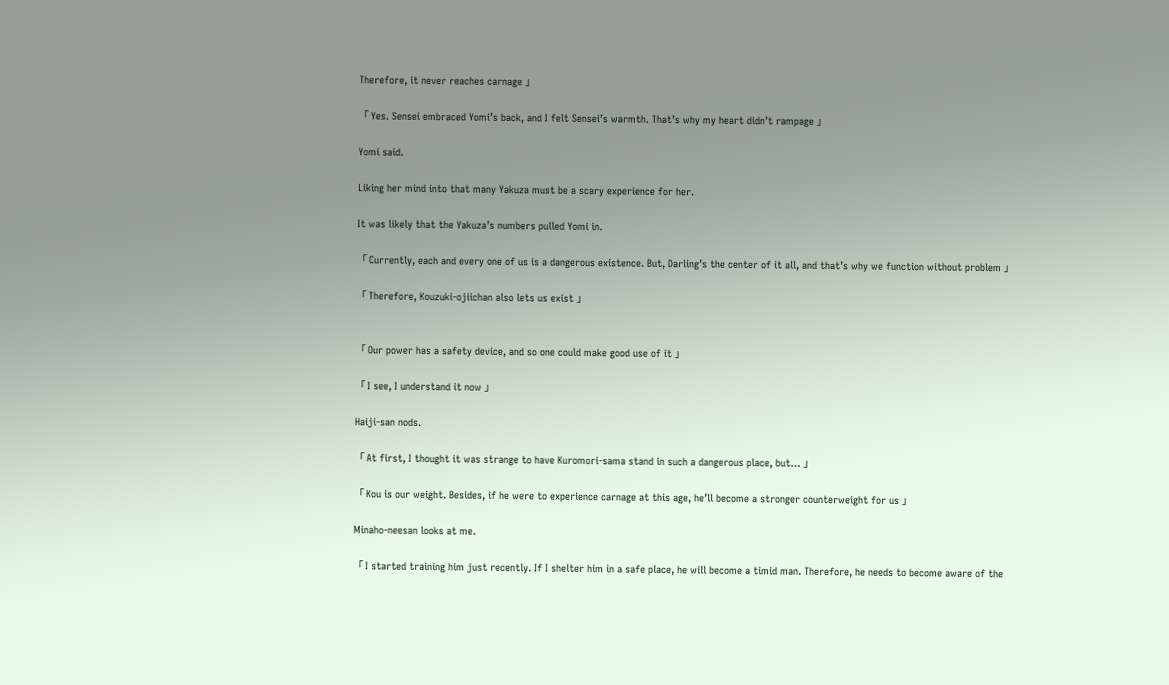Therefore, it never reaches carnage 」

「 Yes. Sensei embraced Yomi’s back, and I felt Sensei’s warmth. That’s why my heart didn’t rampage 」

Yomi said.

Liking her mind into that many Yakuza must be a scary experience for her.

It was likely that the Yakuza’s numbers pulled Yomi in.

「 Currently, each and every one of us is a dangerous existence. But, Darling’s the center of it all, and that’s why we function without problem 」

「 Therefore, Kouzuki-ojiichan also lets us exist 」


「 Our power has a safety device, and so one could make good use of it 」

「 I see, I understand it now 」

Haiji-san nods.

「 At first, I thought it was strange to have Kuromori-sama stand in such a dangerous place, but… 」

「 Kou is our weight. Besides, if he were to experience carnage at this age, he’ll become a stronger counterweight for us 」

Minaho-neesan looks at me.

「 I started training him just recently. If I shelter him in a safe place, he will become a timid man. Therefore, he needs to become aware of the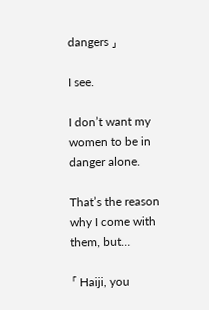dangers 」

I see.

I don’t want my women to be in danger alone.

That’s the reason why I come with them, but…

「 Haiji, you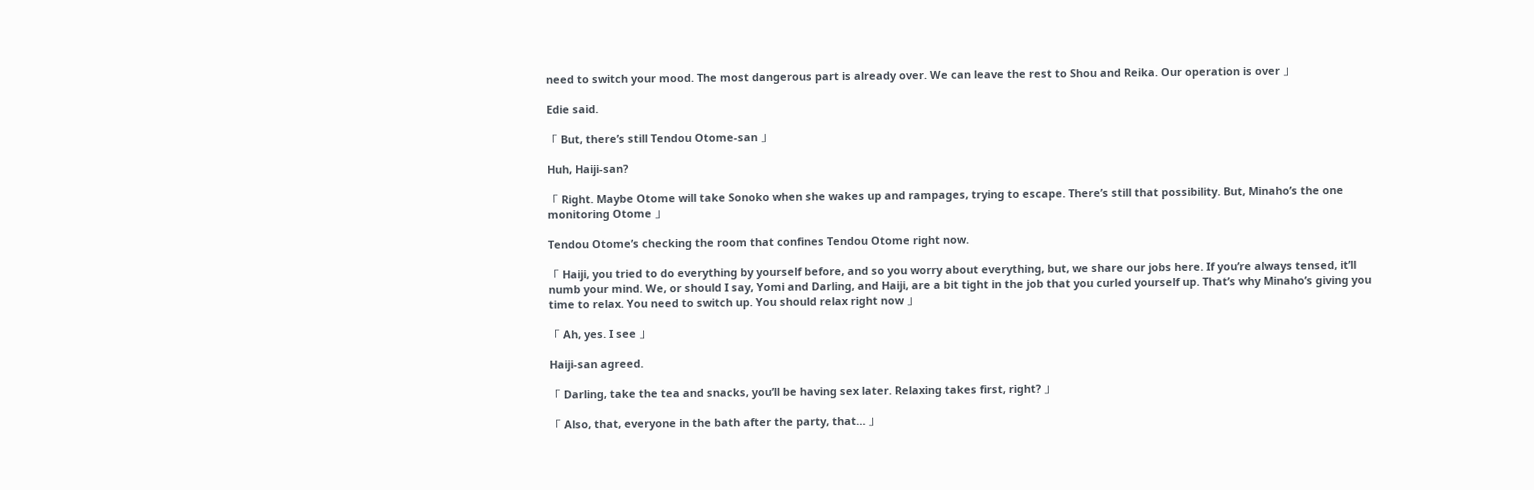need to switch your mood. The most dangerous part is already over. We can leave the rest to Shou and Reika. Our operation is over 」

Edie said.

「 But, there’s still Tendou Otome-san 」

Huh, Haiji-san?

「 Right. Maybe Otome will take Sonoko when she wakes up and rampages, trying to escape. There’s still that possibility. But, Minaho’s the one monitoring Otome 」

Tendou Otome’s checking the room that confines Tendou Otome right now.

「 Haiji, you tried to do everything by yourself before, and so you worry about everything, but, we share our jobs here. If you’re always tensed, it’ll numb your mind. We, or should I say, Yomi and Darling, and Haiji, are a bit tight in the job that you curled yourself up. That’s why Minaho’s giving you time to relax. You need to switch up. You should relax right now 」

「 Ah, yes. I see 」

Haiji-san agreed.

「 Darling, take the tea and snacks, you’ll be having sex later. Relaxing takes first, right? 」

「 Also, that, everyone in the bath after the party, that… 」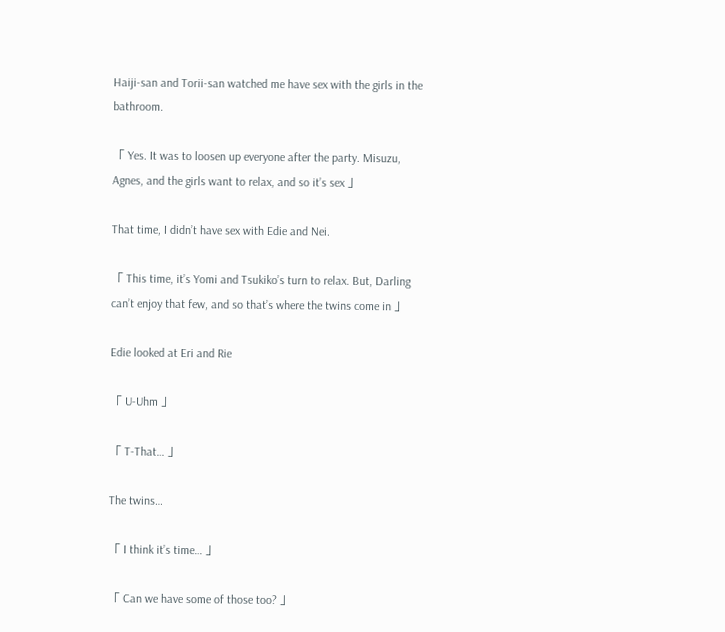Haiji-san and Torii-san watched me have sex with the girls in the bathroom.

「 Yes. It was to loosen up everyone after the party. Misuzu, Agnes, and the girls want to relax, and so it’s sex 」

That time, I didn’t have sex with Edie and Nei.

「 This time, it’s Yomi and Tsukiko’s turn to relax. But, Darling can’t enjoy that few, and so that’s where the twins come in 」

Edie looked at Eri and Rie

「 U-Uhm 」

「 T-That… 」

The twins…

「 I think it’s time… 」

「 Can we have some of those too? 」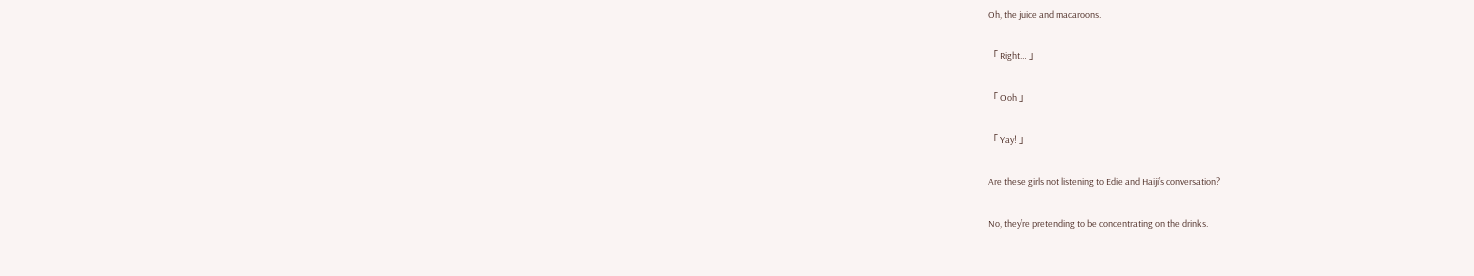Oh, the juice and macaroons.

「 Right… 」

「 Ooh 」

「 Yay! 」

Are these girls not listening to Edie and Haiji’s conversation?

No, they’re pretending to be concentrating on the drinks.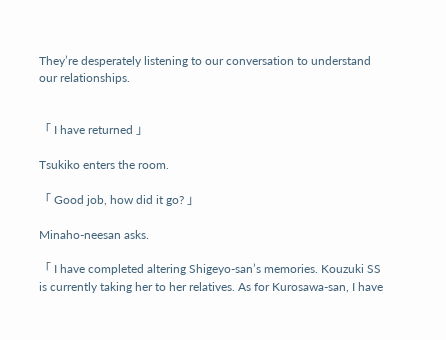They’re desperately listening to our conversation to understand our relationships.


「 I have returned 」

Tsukiko enters the room.

「 Good job, how did it go? 」

Minaho-neesan asks.

「 I have completed altering Shigeyo-san’s memories. Kouzuki SS is currently taking her to her relatives. As for Kurosawa-san, I have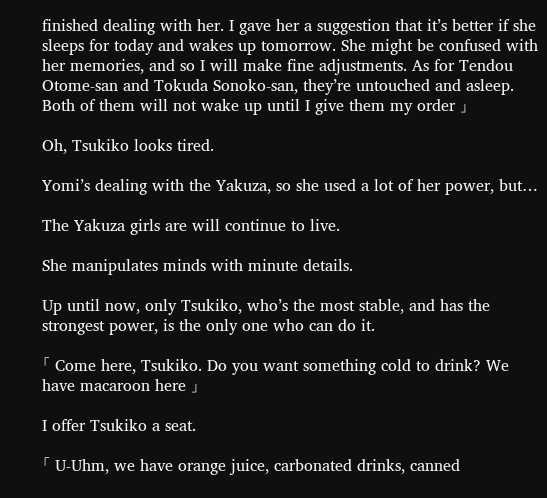finished dealing with her. I gave her a suggestion that it’s better if she sleeps for today and wakes up tomorrow. She might be confused with her memories, and so I will make fine adjustments. As for Tendou Otome-san and Tokuda Sonoko-san, they’re untouched and asleep. Both of them will not wake up until I give them my order 」

Oh, Tsukiko looks tired.

Yomi’s dealing with the Yakuza, so she used a lot of her power, but…

The Yakuza girls are will continue to live.

She manipulates minds with minute details.

Up until now, only Tsukiko, who’s the most stable, and has the strongest power, is the only one who can do it.

「 Come here, Tsukiko. Do you want something cold to drink? We have macaroon here 」

I offer Tsukiko a seat.

「 U-Uhm, we have orange juice, carbonated drinks, canned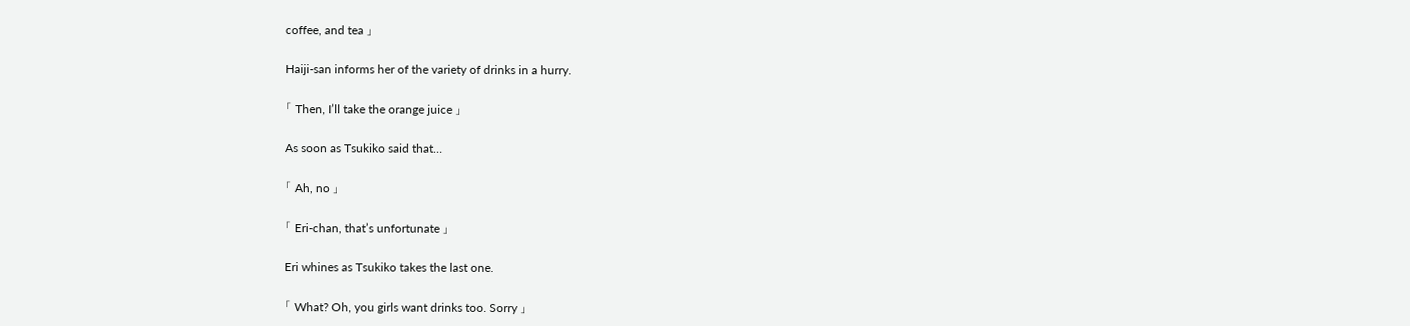coffee, and tea 」

Haiji-san informs her of the variety of drinks in a hurry.

「 Then, I’ll take the orange juice 」

As soon as Tsukiko said that…

「 Ah, no 」

「 Eri-chan, that’s unfortunate 」

Eri whines as Tsukiko takes the last one.

「 What? Oh, you girls want drinks too. Sorry 」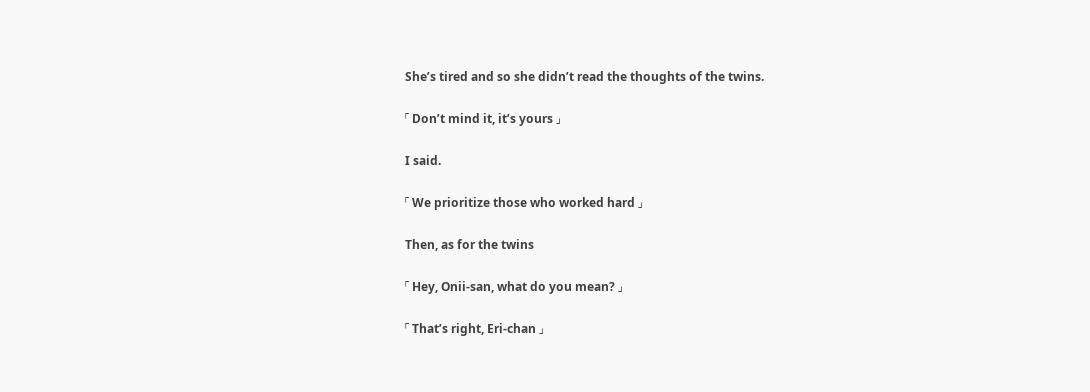She’s tired and so she didn’t read the thoughts of the twins.

「 Don’t mind it, it’s yours 」

I said.

「 We prioritize those who worked hard 」

Then, as for the twins

「 Hey, Onii-san, what do you mean? 」

「 That’s right, Eri-chan 」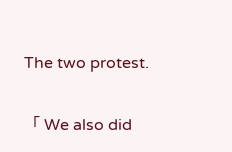The two protest.

「 We also did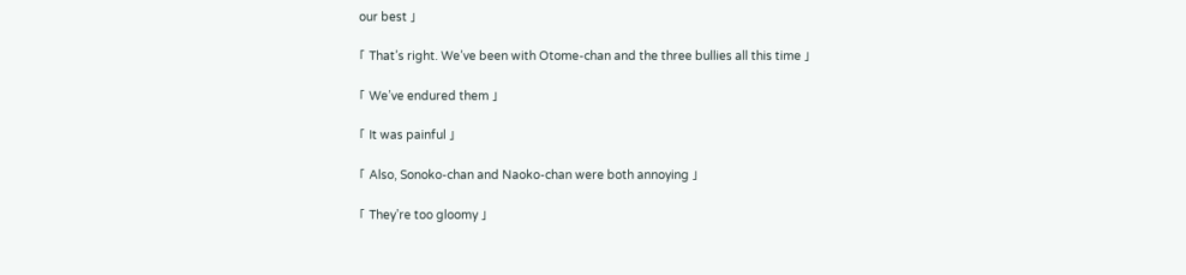our best 」

「 That’s right. We’ve been with Otome-chan and the three bullies all this time 」

「 We’ve endured them 」

「 It was painful 」

「 Also, Sonoko-chan and Naoko-chan were both annoying 」

「 They’re too gloomy 」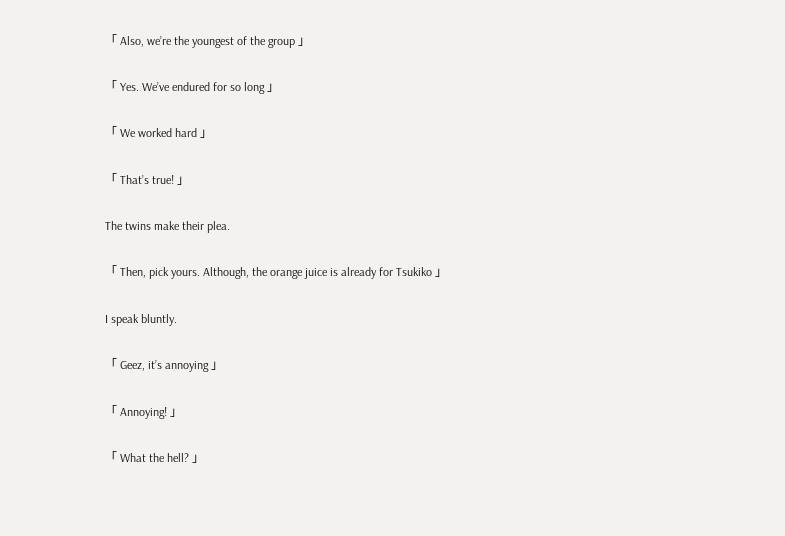「 Also, we’re the youngest of the group 」

「 Yes. We’ve endured for so long 」

「 We worked hard 」

「 That’s true! 」

The twins make their plea.

「 Then, pick yours. Although, the orange juice is already for Tsukiko 」

I speak bluntly.

「 Geez, it’s annoying 」

「 Annoying! 」

「 What the hell? 」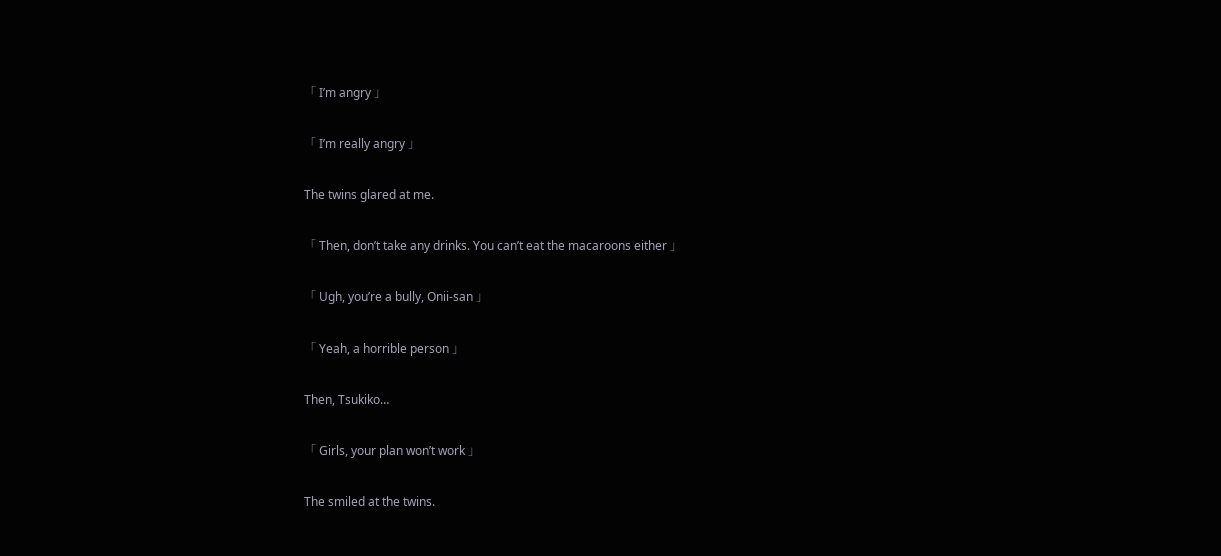「 I’m angry 」

「 I’m really angry 」

The twins glared at me.

「 Then, don’t take any drinks. You can’t eat the macaroons either 」

「 Ugh, you’re a bully, Onii-san 」

「 Yeah, a horrible person 」

Then, Tsukiko…

「 Girls, your plan won’t work 」

The smiled at the twins.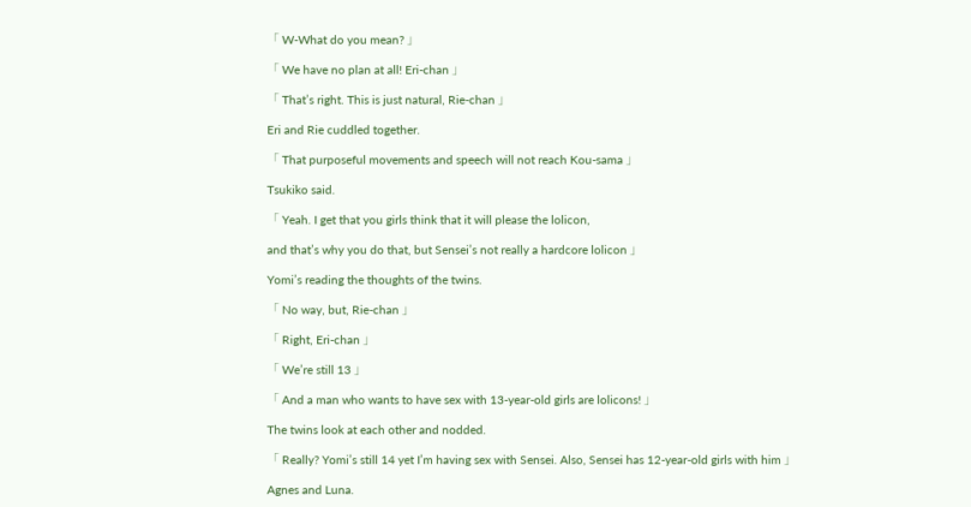「 W-What do you mean? 」

「 We have no plan at all! Eri-chan 」

「 That’s right. This is just natural, Rie-chan 」

Eri and Rie cuddled together.

「 That purposeful movements and speech will not reach Kou-sama 」

Tsukiko said.

「 Yeah. I get that you girls think that it will please the lolicon,

and that’s why you do that, but Sensei’s not really a hardcore lolicon 」

Yomi’s reading the thoughts of the twins.

「 No way, but, Rie-chan 」

「 Right, Eri-chan 」

「 We’re still 13 」

「 And a man who wants to have sex with 13-year-old girls are lolicons! 」

The twins look at each other and nodded.

「 Really? Yomi’s still 14 yet I’m having sex with Sensei. Also, Sensei has 12-year-old girls with him 」

Agnes and Luna.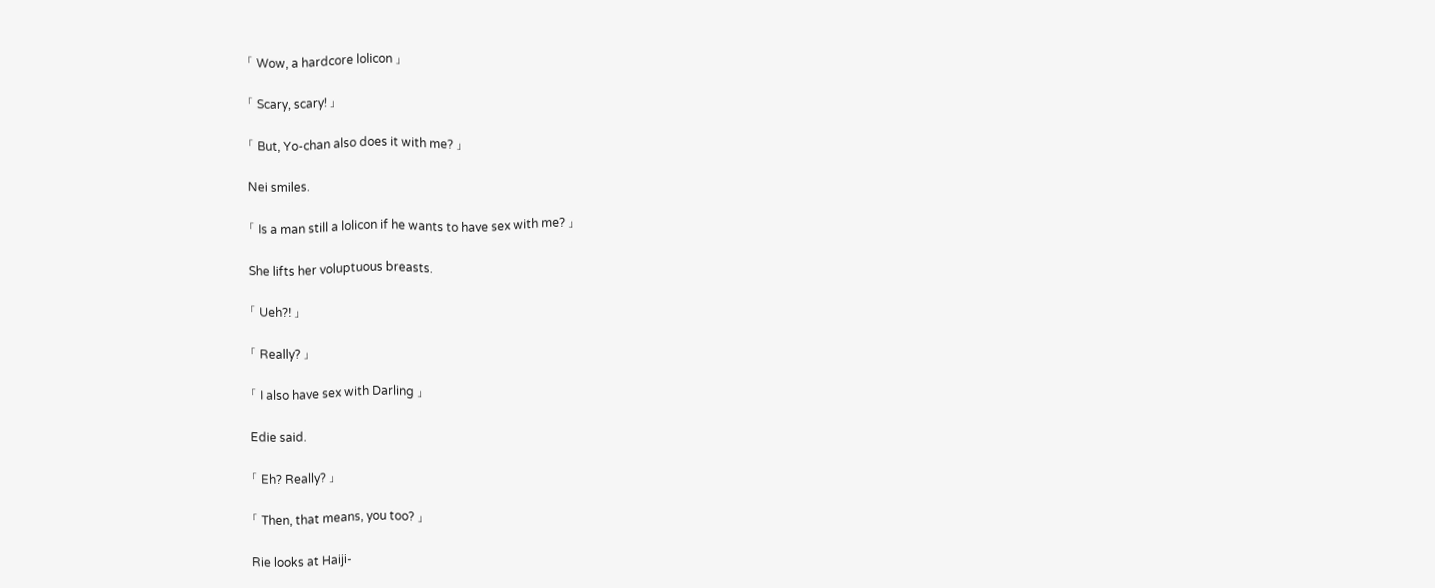「 Wow, a hardcore lolicon 」

「 Scary, scary! 」

「 But, Yo-chan also does it with me? 」

Nei smiles.

「 Is a man still a lolicon if he wants to have sex with me? 」

She lifts her voluptuous breasts.

「 Ueh?! 」

「 Really? 」

「 I also have sex with Darling 」

Edie said.

「 Eh? Really? 」

「 Then, that means, you too? 」

Rie looks at Haiji-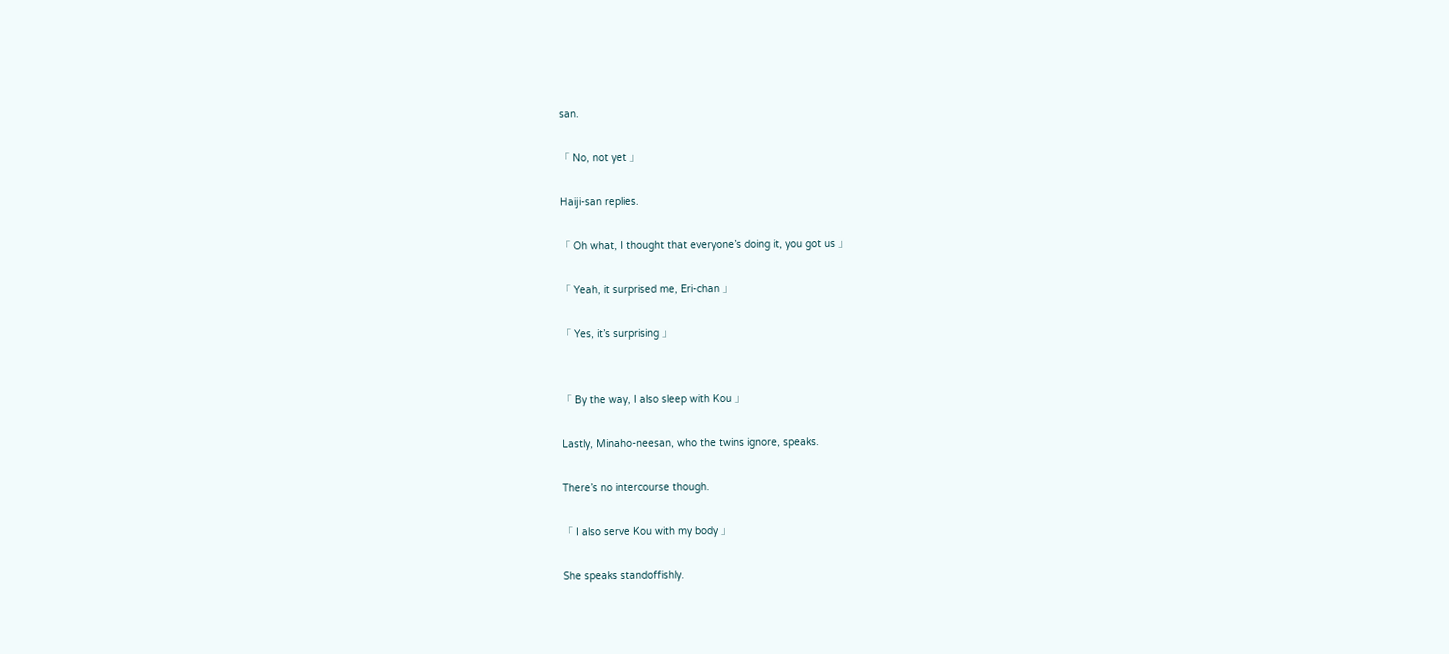san.

「 No, not yet 」

Haiji-san replies.

「 Oh what, I thought that everyone’s doing it, you got us 」

「 Yeah, it surprised me, Eri-chan 」

「 Yes, it’s surprising 」


「 By the way, I also sleep with Kou 」

Lastly, Minaho-neesan, who the twins ignore, speaks.

There’s no intercourse though.

「 I also serve Kou with my body 」

She speaks standoffishly.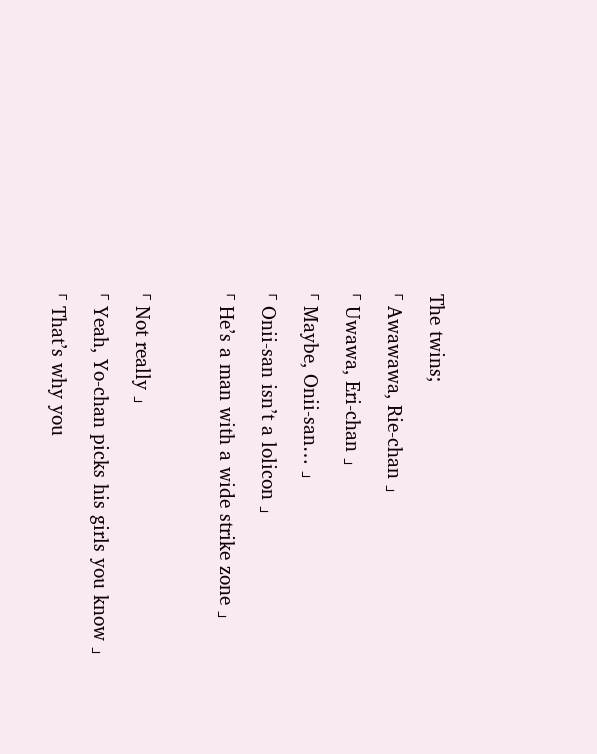The twins;

「 Awawawa, Rie-chan 」

「 Uwawa, Eri-chan 」

「 Maybe, Onii-san… 」

「 Onii-san isn’t a lolicon 」

「 He’s a man with a wide strike zone 」



「 Not really 」

「 Yeah, Yo-chan picks his girls you know 」

「 That’s why you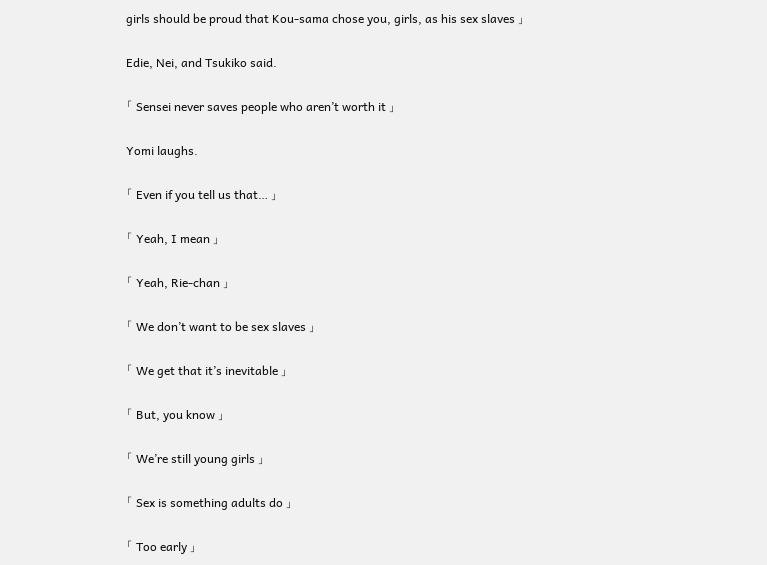girls should be proud that Kou-sama chose you, girls, as his sex slaves 」

Edie, Nei, and Tsukiko said.

「 Sensei never saves people who aren’t worth it 」

Yomi laughs.

「 Even if you tell us that… 」

「 Yeah, I mean 」

「 Yeah, Rie-chan 」

「 We don’t want to be sex slaves 」

「 We get that it’s inevitable 」

「 But, you know 」

「 We’re still young girls 」

「 Sex is something adults do 」

「 Too early 」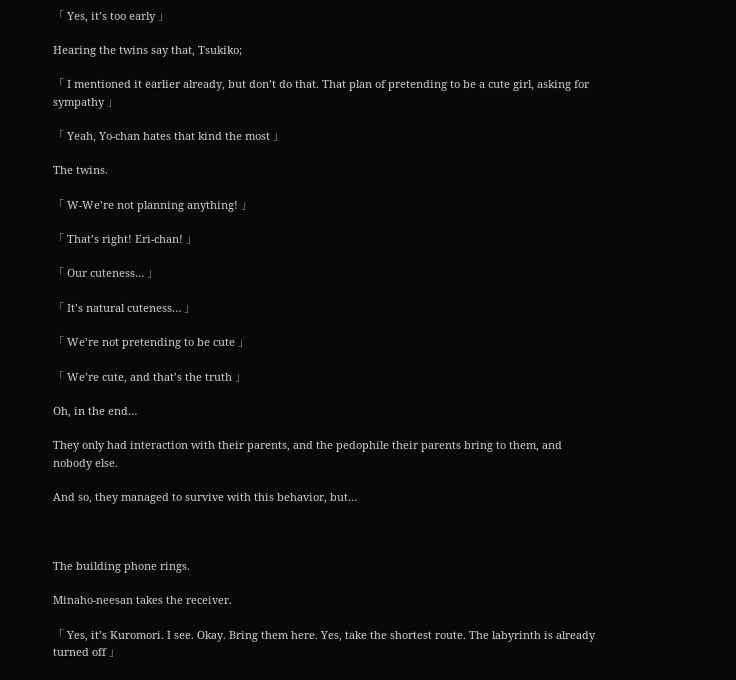「 Yes, it’s too early 」

Hearing the twins say that, Tsukiko;

「 I mentioned it earlier already, but don’t do that. That plan of pretending to be a cute girl, asking for sympathy 」

「 Yeah, Yo-chan hates that kind the most 」

The twins.

「 W-We’re not planning anything! 」

「 That’s right! Eri-chan! 」

「 Our cuteness… 」

「 It’s natural cuteness… 」

「 We’re not pretending to be cute 」

「 We’re cute, and that’s the truth 」

Oh, in the end…

They only had interaction with their parents, and the pedophile their parents bring to them, and nobody else.

And so, they managed to survive with this behavior, but…



The building phone rings.

Minaho-neesan takes the receiver.

「 Yes, it’s Kuromori. I see. Okay. Bring them here. Yes, take the shortest route. The labyrinth is already turned off 」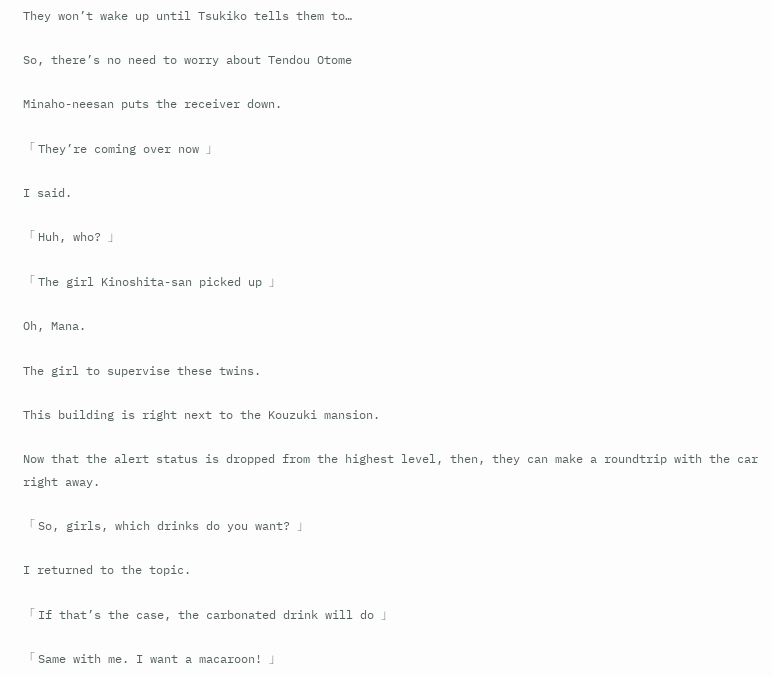They won’t wake up until Tsukiko tells them to…

So, there’s no need to worry about Tendou Otome

Minaho-neesan puts the receiver down.

「 They’re coming over now 」

I said.

「 Huh, who? 」

「 The girl Kinoshita-san picked up 」

Oh, Mana.

The girl to supervise these twins.

This building is right next to the Kouzuki mansion.

Now that the alert status is dropped from the highest level, then, they can make a roundtrip with the car right away.

「 So, girls, which drinks do you want? 」

I returned to the topic.

「 If that’s the case, the carbonated drink will do 」

「 Same with me. I want a macaroon! 」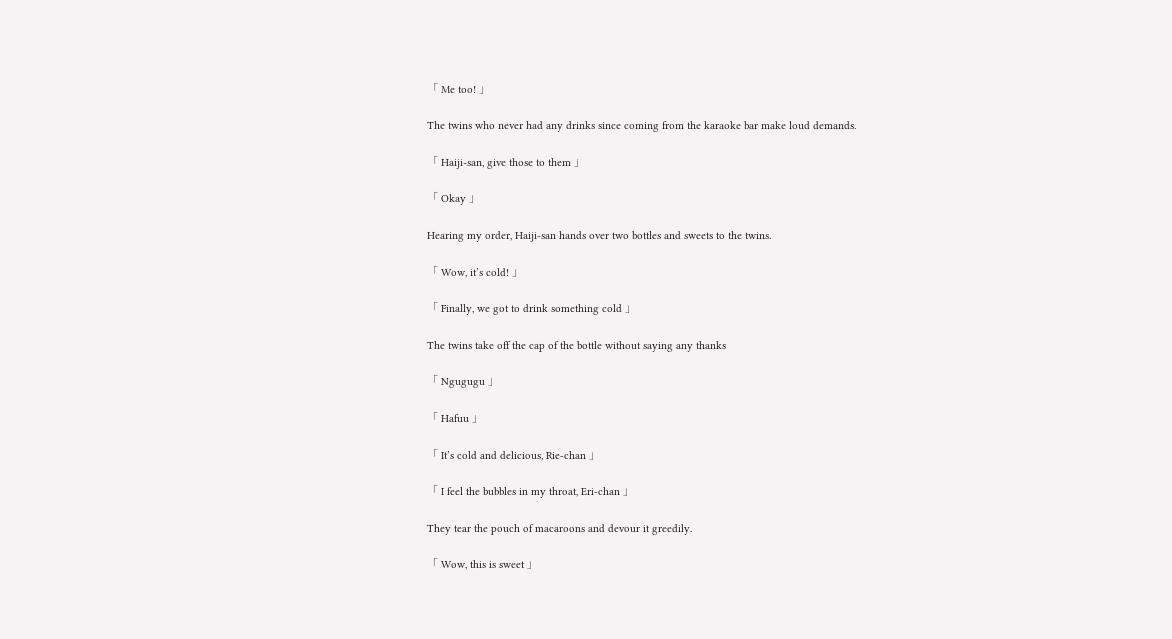「 Me too! 」

The twins who never had any drinks since coming from the karaoke bar make loud demands.

「 Haiji-san, give those to them 」

「 Okay 」

Hearing my order, Haiji-san hands over two bottles and sweets to the twins.

「 Wow, it’s cold! 」

「 Finally, we got to drink something cold 」

The twins take off the cap of the bottle without saying any thanks

「 Ngugugu 」

「 Hafuu 」

「 It’s cold and delicious, Rie-chan 」

「 I feel the bubbles in my throat, Eri-chan 」

They tear the pouch of macaroons and devour it greedily.

「 Wow, this is sweet 」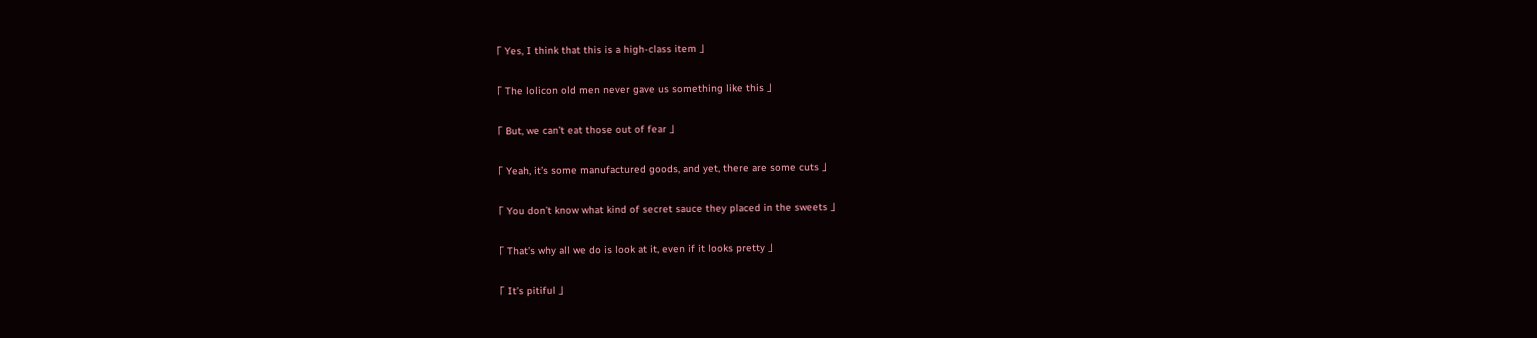「 Yes, I think that this is a high-class item 」

「 The lolicon old men never gave us something like this 」

「 But, we can’t eat those out of fear 」

「 Yeah, it’s some manufactured goods, and yet, there are some cuts 」

「 You don’t know what kind of secret sauce they placed in the sweets 」

「 That’s why all we do is look at it, even if it looks pretty 」

「 It’s pitiful 」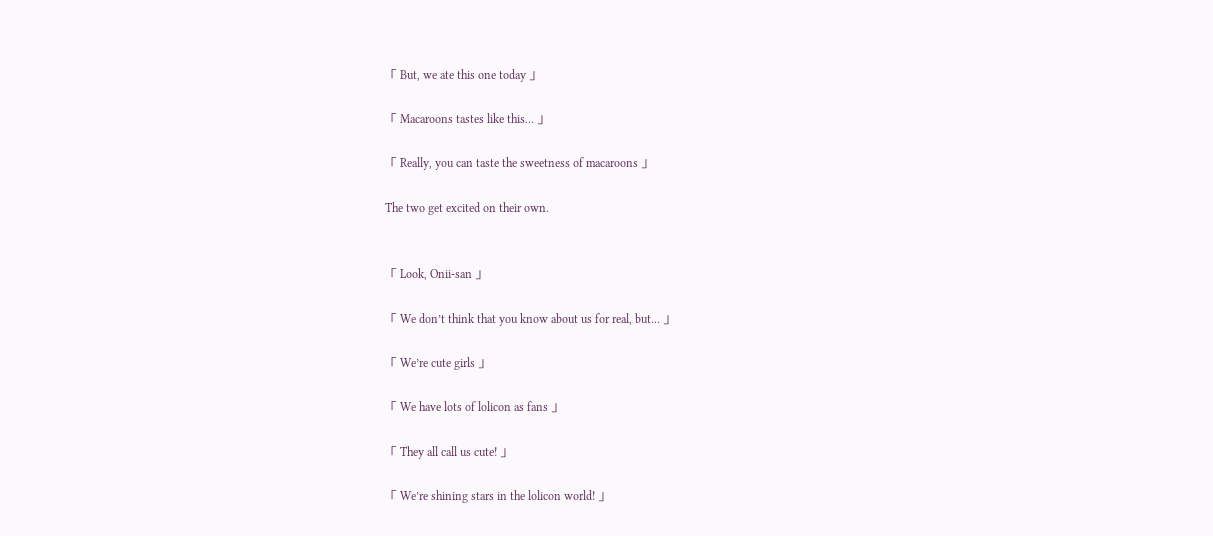「 But, we ate this one today 」

「 Macaroons tastes like this… 」

「 Really, you can taste the sweetness of macaroons 」

The two get excited on their own.


「 Look, Onii-san 」

「 We don’t think that you know about us for real, but… 」

「 We’re cute girls 」

「 We have lots of lolicon as fans 」

「 They all call us cute! 」

「 We’re shining stars in the lolicon world! 」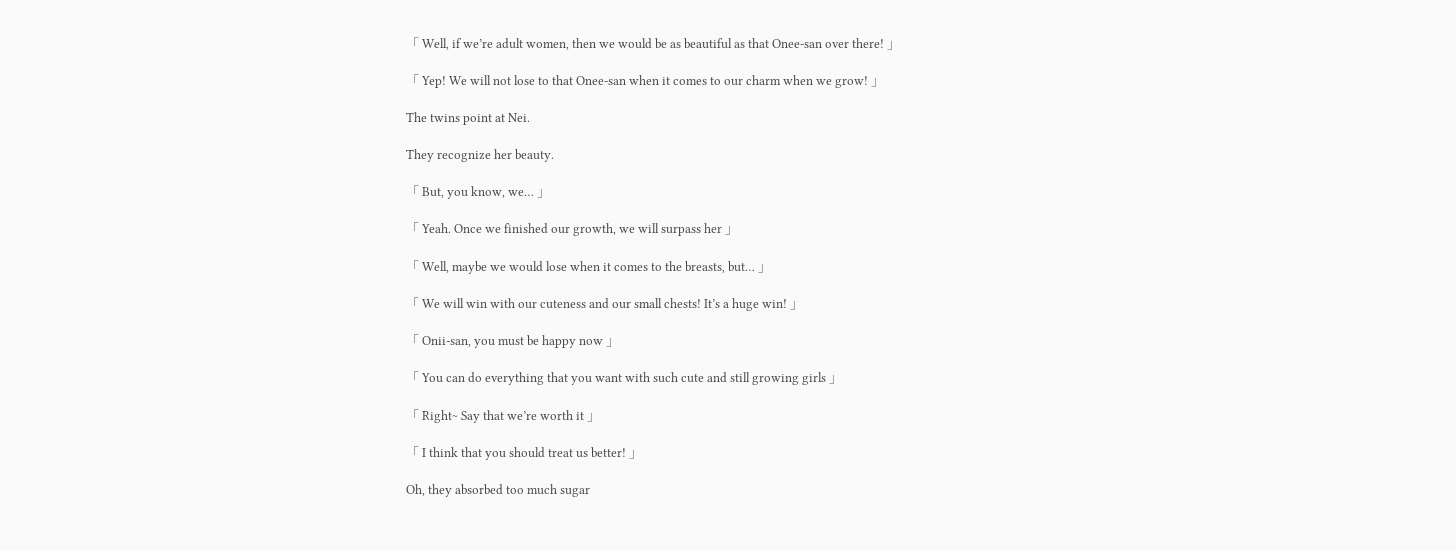「 Well, if we’re adult women, then we would be as beautiful as that Onee-san over there! 」

「 Yep! We will not lose to that Onee-san when it comes to our charm when we grow! 」

The twins point at Nei.

They recognize her beauty.

「 But, you know, we… 」

「 Yeah. Once we finished our growth, we will surpass her 」

「 Well, maybe we would lose when it comes to the breasts, but… 」

「 We will win with our cuteness and our small chests! It’s a huge win! 」

「 Onii-san, you must be happy now 」

「 You can do everything that you want with such cute and still growing girls 」

「 Right~ Say that we’re worth it 」

「 I think that you should treat us better! 」

Oh, they absorbed too much sugar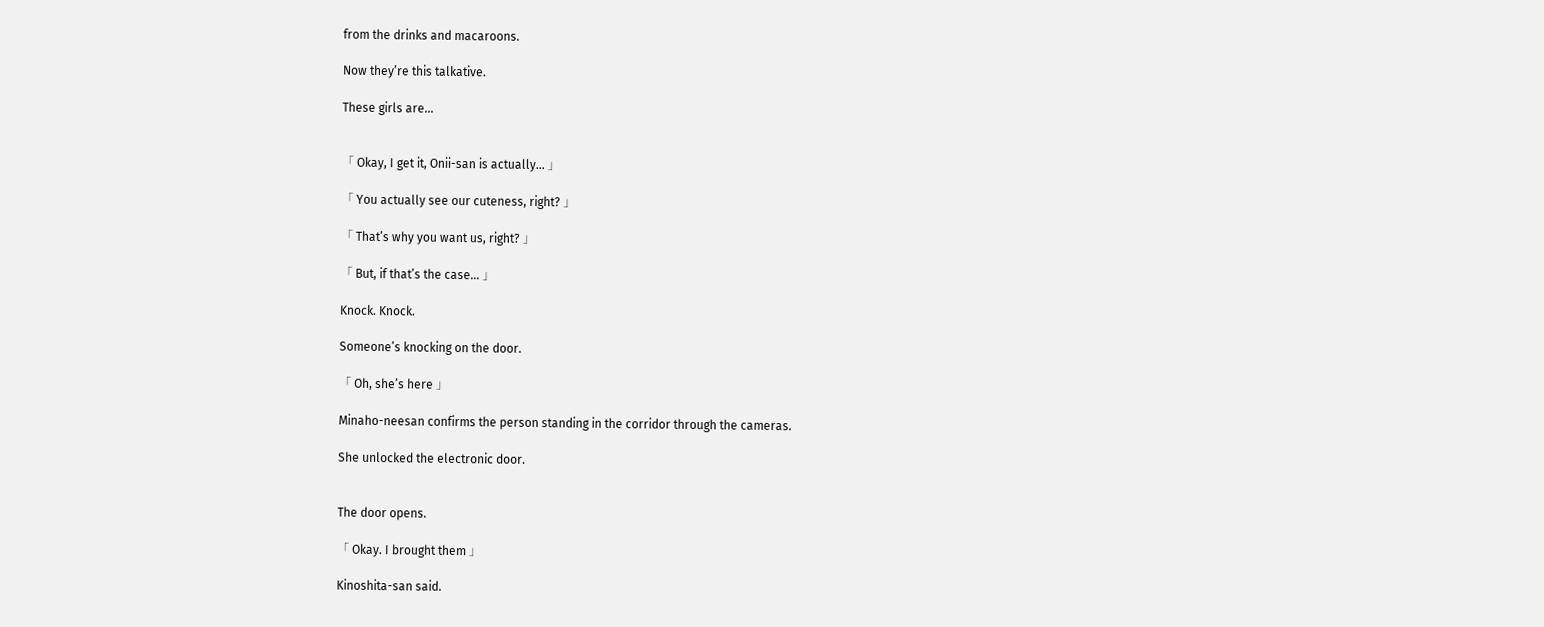from the drinks and macaroons.

Now they’re this talkative.

These girls are…


「 Okay, I get it, Onii-san is actually… 」

「 You actually see our cuteness, right? 」

「 That’s why you want us, right? 」

「 But, if that’s the case… 」

Knock. Knock.

Someone’s knocking on the door.

「 Oh, she’s here 」

Minaho-neesan confirms the person standing in the corridor through the cameras.

She unlocked the electronic door.


The door opens.

「 Okay. I brought them 」

Kinoshita-san said.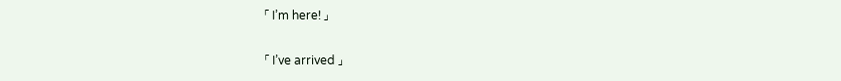「 I’m here! 」

「 I’ve arrived 」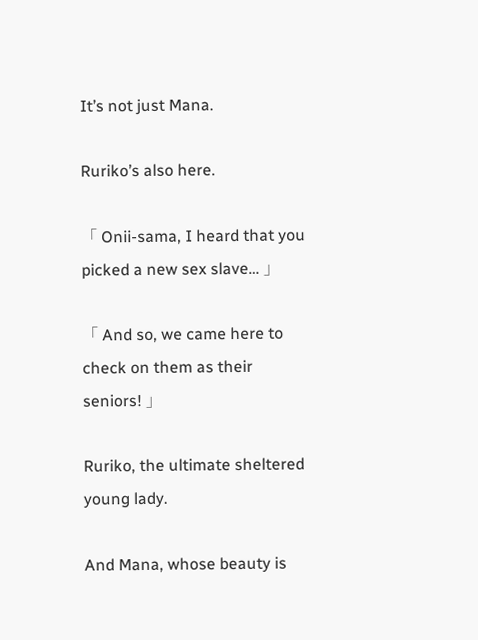It’s not just Mana.

Ruriko’s also here.

「 Onii-sama, I heard that you picked a new sex slave… 」

「 And so, we came here to check on them as their seniors! 」

Ruriko, the ultimate sheltered young lady.

And Mana, whose beauty is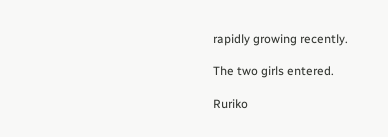rapidly growing recently.

The two girls entered.

Ruriko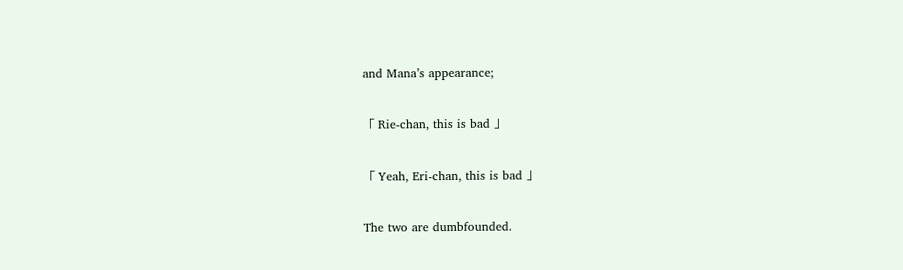and Mana’s appearance;

「 Rie-chan, this is bad 」

「 Yeah, Eri-chan, this is bad 」

The two are dumbfounded.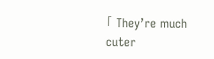「 They’re much cuter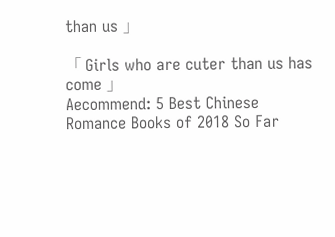than us 」

「 Girls who are cuter than us has come 」
Aecommend: 5 Best Chinese Romance Books of 2018 So Far